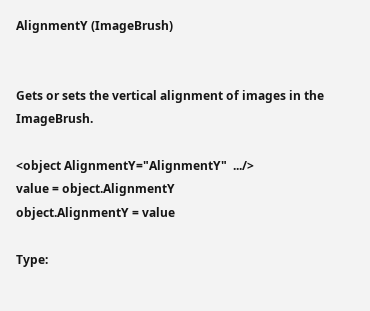AlignmentY (ImageBrush)


Gets or sets the vertical alignment of images in the ImageBrush.

<object AlignmentY="AlignmentY"  .../>
value = object.AlignmentY
object.AlignmentY = value

Type: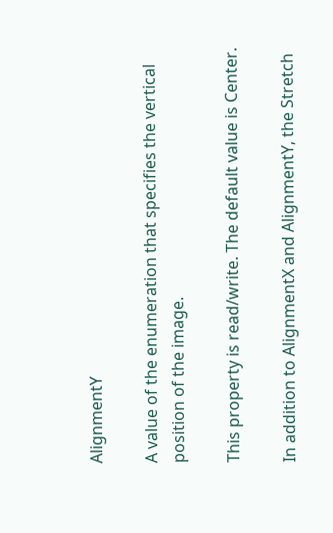AlignmentY

A value of the enumeration that specifies the vertical position of the image.

This property is read/write. The default value is Center.

In addition to AlignmentX and AlignmentY, the Stretch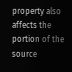property also affects the portion of the source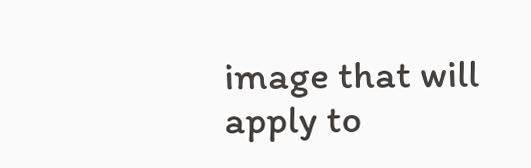image that will apply to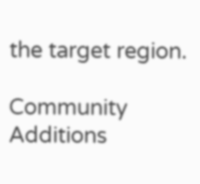the target region.

Community Additions